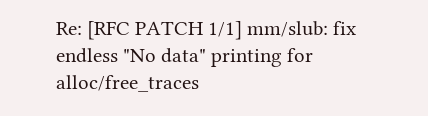Re: [RFC PATCH 1/1] mm/slub: fix endless "No data" printing for alloc/free_traces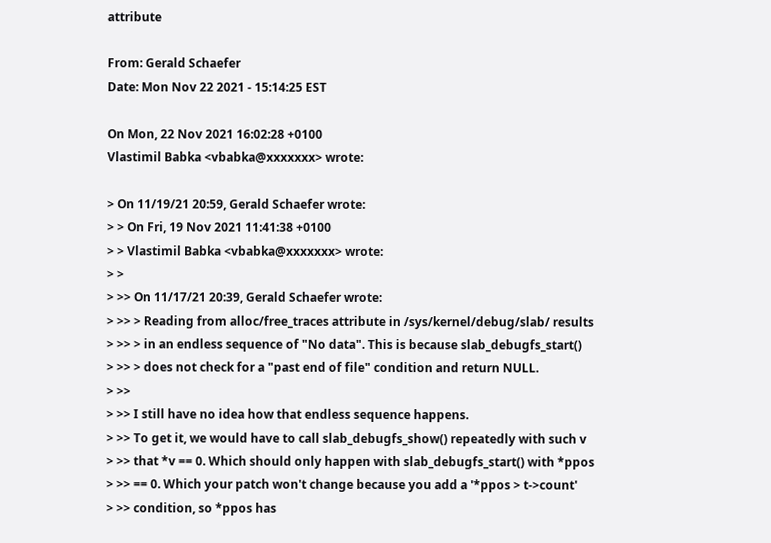attribute

From: Gerald Schaefer
Date: Mon Nov 22 2021 - 15:14:25 EST

On Mon, 22 Nov 2021 16:02:28 +0100
Vlastimil Babka <vbabka@xxxxxxx> wrote:

> On 11/19/21 20:59, Gerald Schaefer wrote:
> > On Fri, 19 Nov 2021 11:41:38 +0100
> > Vlastimil Babka <vbabka@xxxxxxx> wrote:
> >
> >> On 11/17/21 20:39, Gerald Schaefer wrote:
> >> > Reading from alloc/free_traces attribute in /sys/kernel/debug/slab/ results
> >> > in an endless sequence of "No data". This is because slab_debugfs_start()
> >> > does not check for a "past end of file" condition and return NULL.
> >>
> >> I still have no idea how that endless sequence happens.
> >> To get it, we would have to call slab_debugfs_show() repeatedly with such v
> >> that *v == 0. Which should only happen with slab_debugfs_start() with *ppos
> >> == 0. Which your patch won't change because you add a '*ppos > t->count'
> >> condition, so *ppos has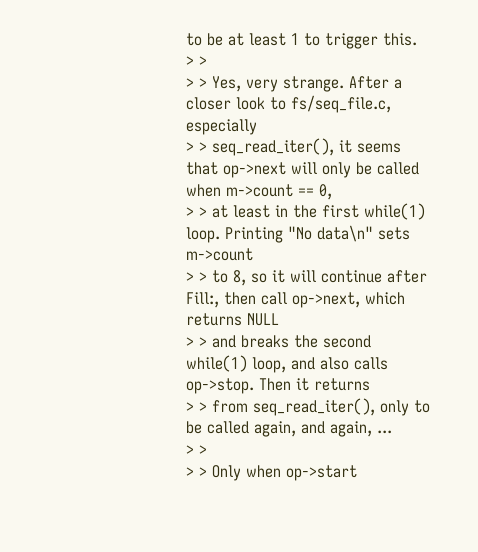to be at least 1 to trigger this.
> >
> > Yes, very strange. After a closer look to fs/seq_file.c, especially
> > seq_read_iter(), it seems that op->next will only be called when m->count == 0,
> > at least in the first while(1) loop. Printing "No data\n" sets m->count
> > to 8, so it will continue after Fill:, then call op->next, which returns NULL
> > and breaks the second while(1) loop, and also calls op->stop. Then it returns
> > from seq_read_iter(), only to be called again, and again, ...
> >
> > Only when op->start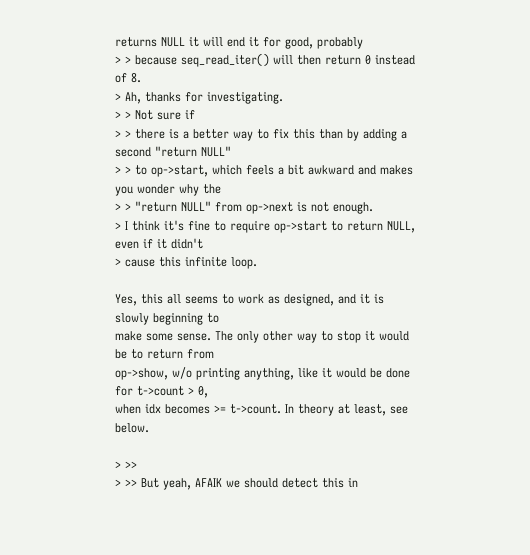returns NULL it will end it for good, probably
> > because seq_read_iter() will then return 0 instead of 8.
> Ah, thanks for investigating.
> > Not sure if
> > there is a better way to fix this than by adding a second "return NULL"
> > to op->start, which feels a bit awkward and makes you wonder why the
> > "return NULL" from op->next is not enough.
> I think it's fine to require op->start to return NULL, even if it didn't
> cause this infinite loop.

Yes, this all seems to work as designed, and it is slowly beginning to
make some sense. The only other way to stop it would be to return from
op->show, w/o printing anything, like it would be done for t->count > 0,
when idx becomes >= t->count. In theory at least, see below.

> >>
> >> But yeah, AFAIK we should detect this in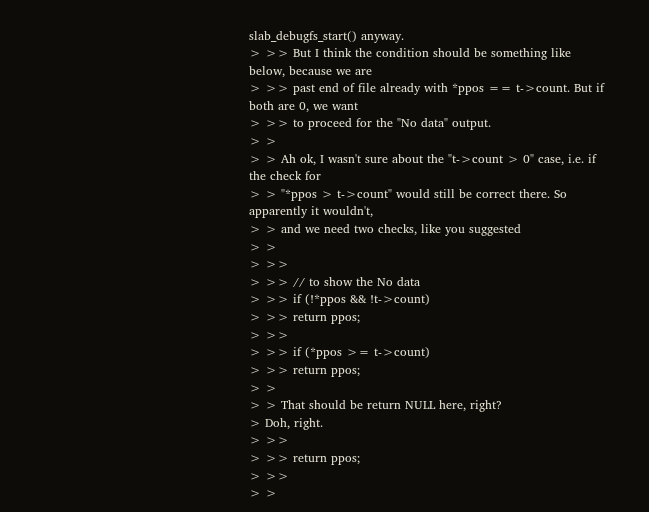slab_debugfs_start() anyway.
> >> But I think the condition should be something like below, because we are
> >> past end of file already with *ppos == t->count. But if both are 0, we want
> >> to proceed for the "No data" output.
> >
> > Ah ok, I wasn't sure about the "t->count > 0" case, i.e. if the check for
> > "*ppos > t->count" would still be correct there. So apparently it wouldn't,
> > and we need two checks, like you suggested
> >
> >>
> >> // to show the No data
> >> if (!*ppos && !t->count)
> >> return ppos;
> >>
> >> if (*ppos >= t->count)
> >> return ppos;
> >
> > That should be return NULL here, right?
> Doh, right.
> >>
> >> return ppos;
> >>
> >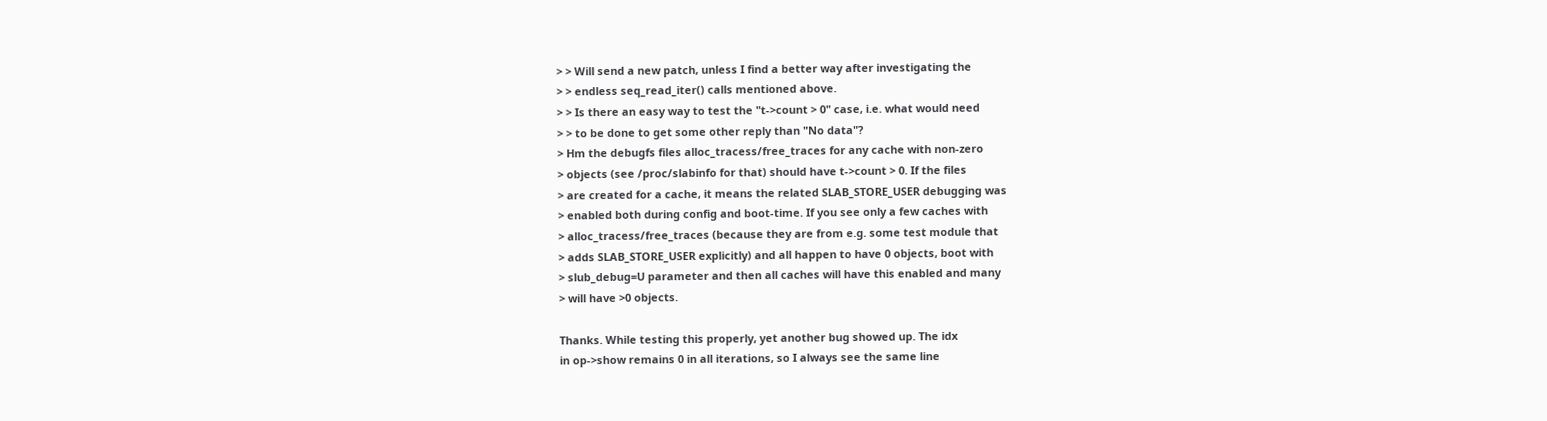> > Will send a new patch, unless I find a better way after investigating the
> > endless seq_read_iter() calls mentioned above.
> > Is there an easy way to test the "t->count > 0" case, i.e. what would need
> > to be done to get some other reply than "No data"?
> Hm the debugfs files alloc_tracess/free_traces for any cache with non-zero
> objects (see /proc/slabinfo for that) should have t->count > 0. If the files
> are created for a cache, it means the related SLAB_STORE_USER debugging was
> enabled both during config and boot-time. If you see only a few caches with
> alloc_tracess/free_traces (because they are from e.g. some test module that
> adds SLAB_STORE_USER explicitly) and all happen to have 0 objects, boot with
> slub_debug=U parameter and then all caches will have this enabled and many
> will have >0 objects.

Thanks. While testing this properly, yet another bug showed up. The idx
in op->show remains 0 in all iterations, so I always see the same line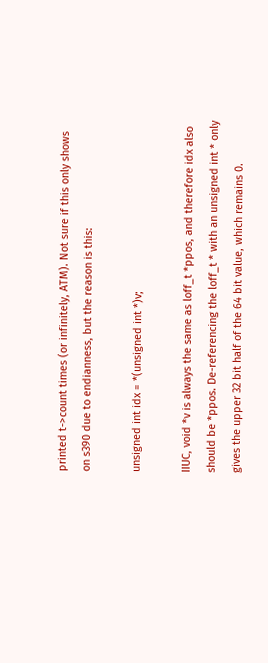printed t->count times (or infinitely, ATM). Not sure if this only shows
on s390 due to endianness, but the reason is this:

unsigned int idx = *(unsigned int *)v;

IIUC, void *v is always the same as loff_t *ppos, and therefore idx also
should be *ppos. De-referencing the loff_t * with an unsigned int * only
gives the upper 32 bit half of the 64 bit value, which remains 0.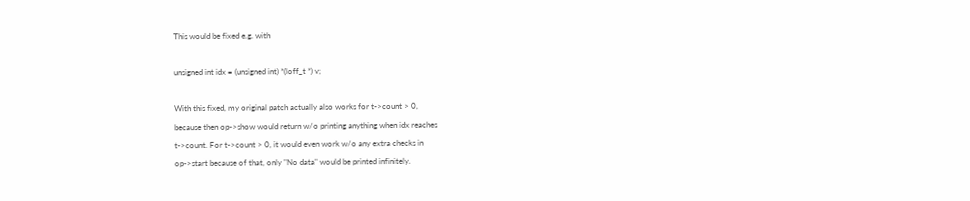This would be fixed e.g. with

unsigned int idx = (unsigned int) *(loff_t *) v;

With this fixed, my original patch actually also works for t->count > 0,
because then op->show would return w/o printing anything when idx reaches
t->count. For t->count > 0, it would even work w/o any extra checks in
op->start because of that, only "No data" would be printed infinitely.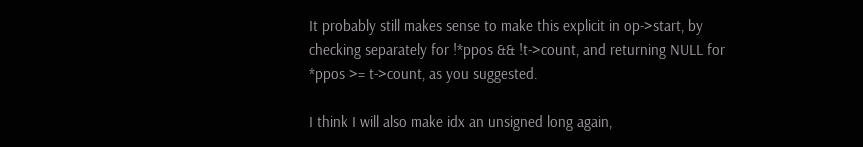It probably still makes sense to make this explicit in op->start, by
checking separately for !*ppos && !t->count, and returning NULL for
*ppos >= t->count, as you suggested.

I think I will also make idx an unsigned long again,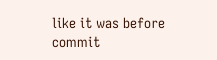like it was before
commit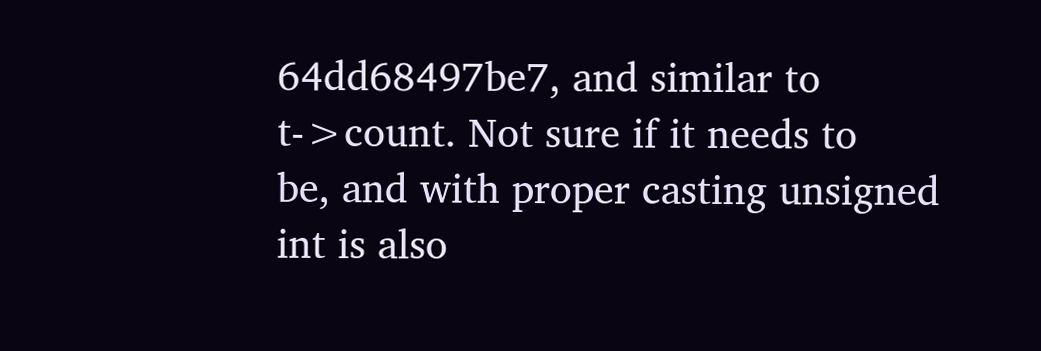64dd68497be7, and similar to t->count. Not sure if it needs to
be, and with proper casting unsigned int is also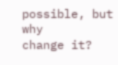possible, but why
change it?